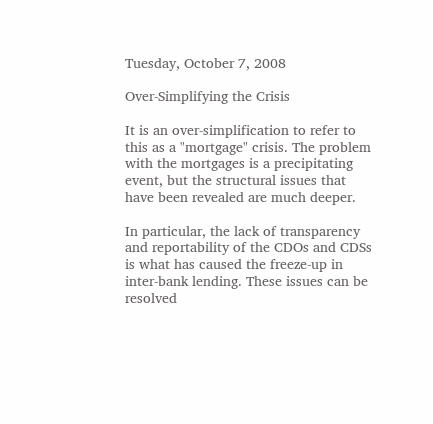Tuesday, October 7, 2008

Over-Simplifying the Crisis

It is an over-simplification to refer to this as a "mortgage" crisis. The problem with the mortgages is a precipitating event, but the structural issues that have been revealed are much deeper.

In particular, the lack of transparency and reportability of the CDOs and CDSs is what has caused the freeze-up in inter-bank lending. These issues can be resolved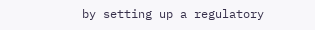by setting up a regulatory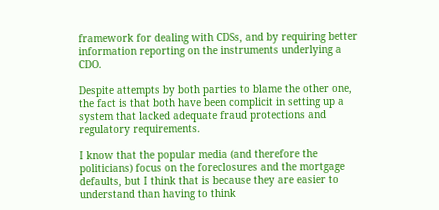framework for dealing with CDSs, and by requiring better information reporting on the instruments underlying a CDO.

Despite attempts by both parties to blame the other one, the fact is that both have been complicit in setting up a system that lacked adequate fraud protections and regulatory requirements.

I know that the popular media (and therefore the politicians) focus on the foreclosures and the mortgage defaults, but I think that is because they are easier to understand than having to think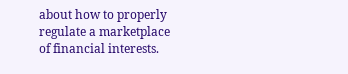about how to properly regulate a marketplace of financial interests.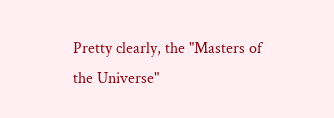Pretty clearly, the "Masters of the Universe"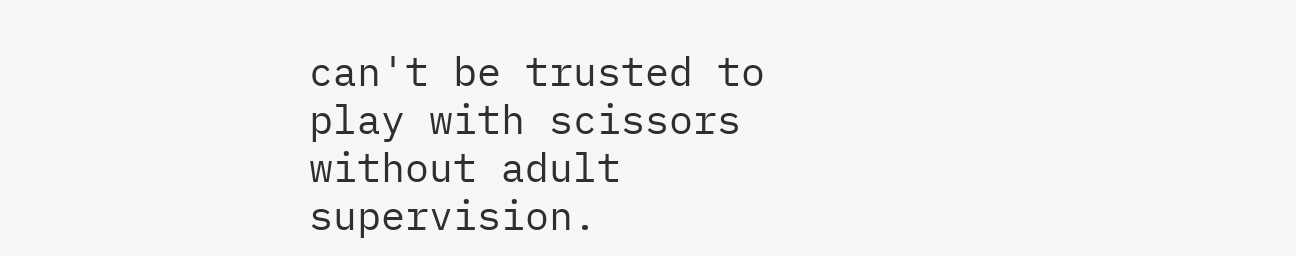can't be trusted to play with scissors without adult supervision.